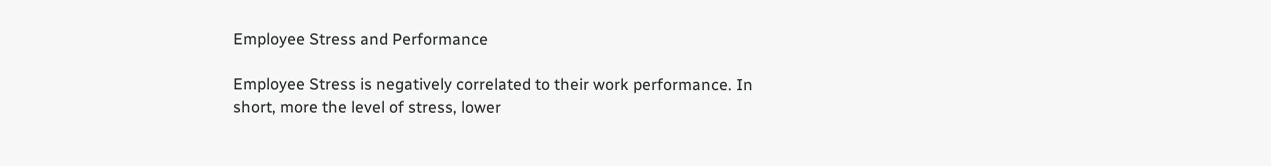Employee Stress and Performance

Employee Stress is negatively correlated to their work performance. In short, more the level of stress, lower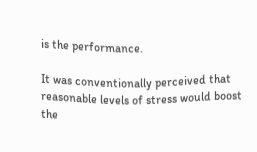is the performance.

It was conventionally perceived that reasonable levels of stress would boost the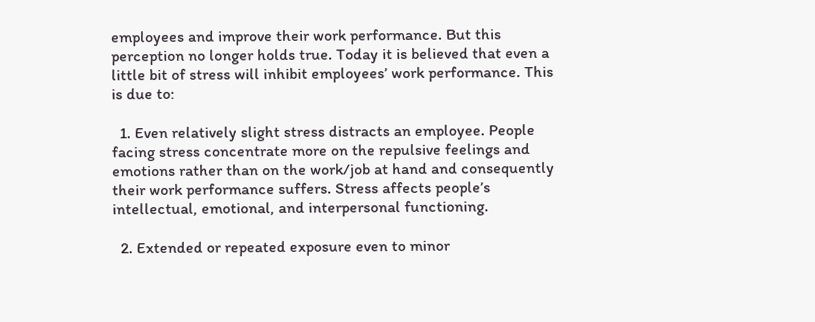employees and improve their work performance. But this perception no longer holds true. Today it is believed that even a little bit of stress will inhibit employees’ work performance. This is due to:

  1. Even relatively slight stress distracts an employee. People facing stress concentrate more on the repulsive feelings and emotions rather than on the work/job at hand and consequently their work performance suffers. Stress affects people’s intellectual, emotional, and interpersonal functioning.

  2. Extended or repeated exposure even to minor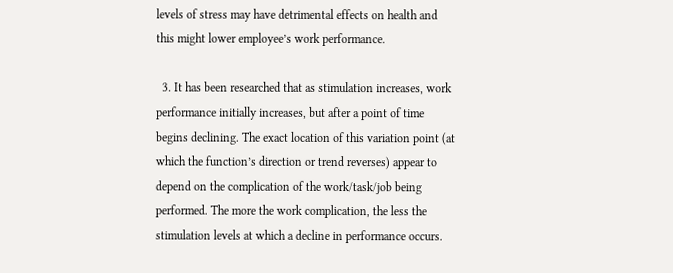levels of stress may have detrimental effects on health and this might lower employee’s work performance.

  3. It has been researched that as stimulation increases, work performance initially increases, but after a point of time begins declining. The exact location of this variation point (at which the function’s direction or trend reverses) appear to depend on the complication of the work/task/job being performed. The more the work complication, the less the stimulation levels at which a decline in performance occurs.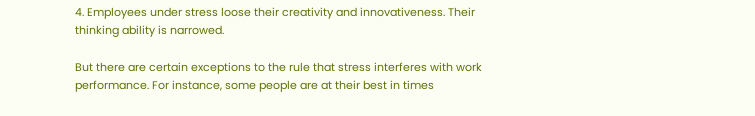4. Employees under stress loose their creativity and innovativeness. Their thinking ability is narrowed.

But there are certain exceptions to the rule that stress interferes with work performance. For instance, some people are at their best in times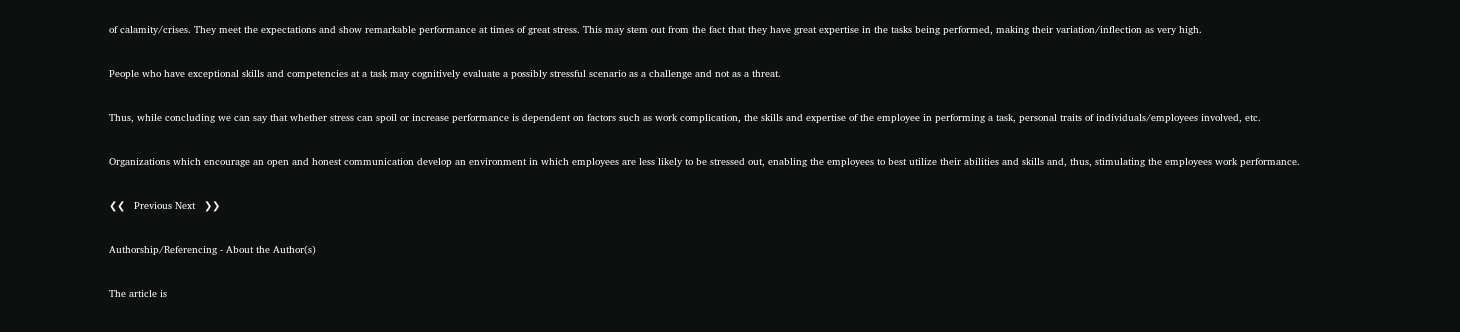of calamity/crises. They meet the expectations and show remarkable performance at times of great stress. This may stem out from the fact that they have great expertise in the tasks being performed, making their variation/inflection as very high.

People who have exceptional skills and competencies at a task may cognitively evaluate a possibly stressful scenario as a challenge and not as a threat.

Thus, while concluding we can say that whether stress can spoil or increase performance is dependent on factors such as work complication, the skills and expertise of the employee in performing a task, personal traits of individuals/employees involved, etc.

Organizations which encourage an open and honest communication develop an environment in which employees are less likely to be stressed out, enabling the employees to best utilize their abilities and skills and, thus, stimulating the employees work performance.

❮❮   Previous Next   ❯❯

Authorship/Referencing - About the Author(s)

The article is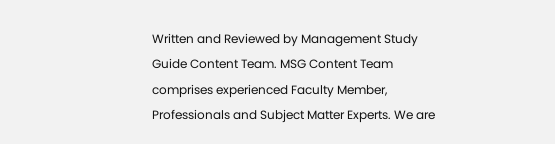Written and Reviewed by Management Study Guide Content Team. MSG Content Team comprises experienced Faculty Member, Professionals and Subject Matter Experts. We are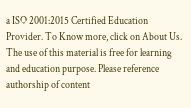a ISO 2001:2015 Certified Education Provider. To Know more, click on About Us. The use of this material is free for learning and education purpose. Please reference authorship of content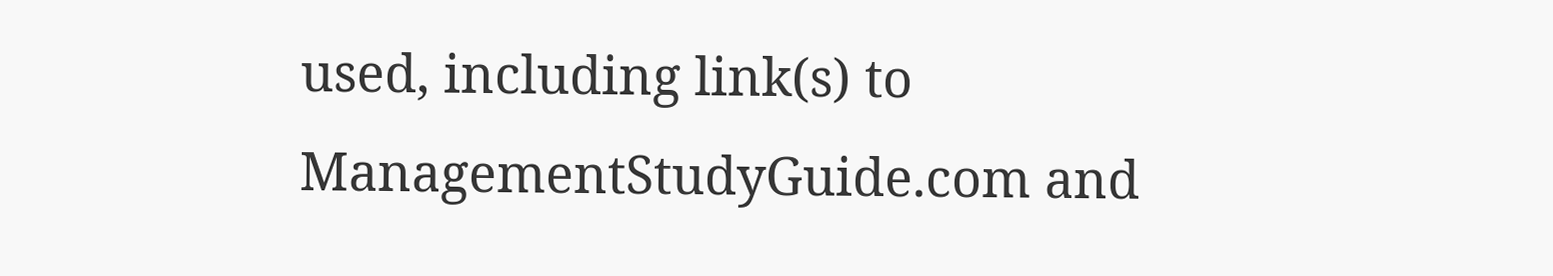used, including link(s) to ManagementStudyGuide.com and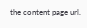the content page url.